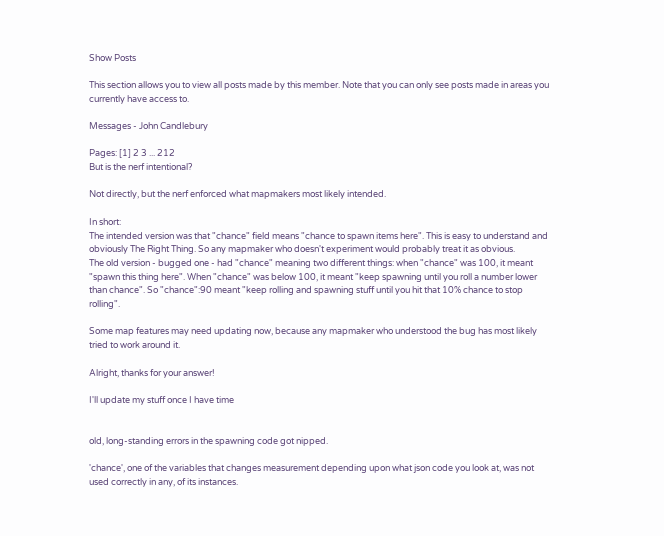Show Posts

This section allows you to view all posts made by this member. Note that you can only see posts made in areas you currently have access to.

Messages - John Candlebury

Pages: [1] 2 3 ... 212
But is the nerf intentional?

Not directly, but the nerf enforced what mapmakers most likely intended.

In short:
The intended version was that "chance" field means "chance to spawn items here". This is easy to understand and obviously The Right Thing. So any mapmaker who doesn't experiment would probably treat it as obvious.
The old version - bugged one - had "chance" meaning two different things: when "chance" was 100, it meant "spawn this thing here". When "chance" was below 100, it meant "keep spawning until you roll a number lower than chance". So "chance":90 meant "keep rolling and spawning stuff until you hit that 10% chance to stop rolling".

Some map features may need updating now, because any mapmaker who understood the bug has most likely tried to work around it.

Alright, thanks for your answer!

I'll update my stuff once I have time


old, long-standing errors in the spawning code got nipped.

'chance', one of the variables that changes measurement depending upon what json code you look at, was not used correctly in any, of its instances.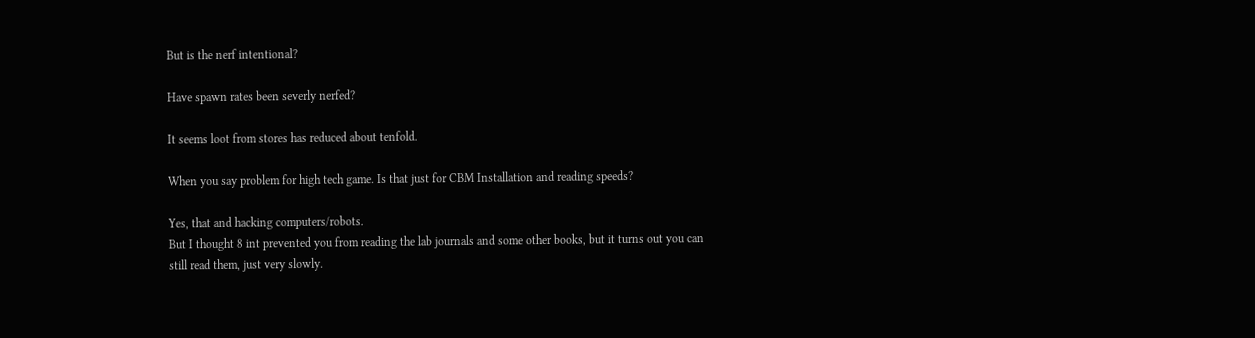But is the nerf intentional?

Have spawn rates been severly nerfed?

It seems loot from stores has reduced about tenfold.

When you say problem for high tech game. Is that just for CBM Installation and reading speeds?

Yes, that and hacking computers/robots.
But I thought 8 int prevented you from reading the lab journals and some other books, but it turns out you can still read them, just very slowly.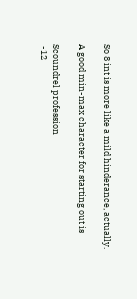So 8 int is more like a mild hinderance, actually.

A good min-max character for starting out is

Scoundrel profession
 -12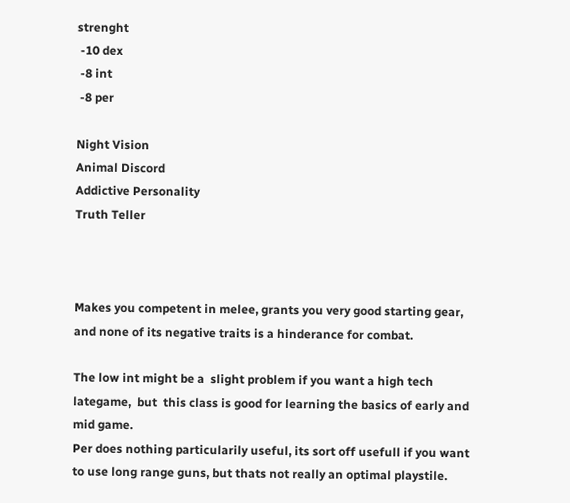strenght
 -10 dex
 -8 int
 -8 per

Night Vision
Animal Discord
Addictive Personality
Truth Teller



Makes you competent in melee, grants you very good starting gear, and none of its negative traits is a hinderance for combat.

The low int might be a  slight problem if you want a high tech lategame,  but  this class is good for learning the basics of early and mid game.
Per does nothing particularily useful, its sort off usefull if you want to use long range guns, but thats not really an optimal playstile.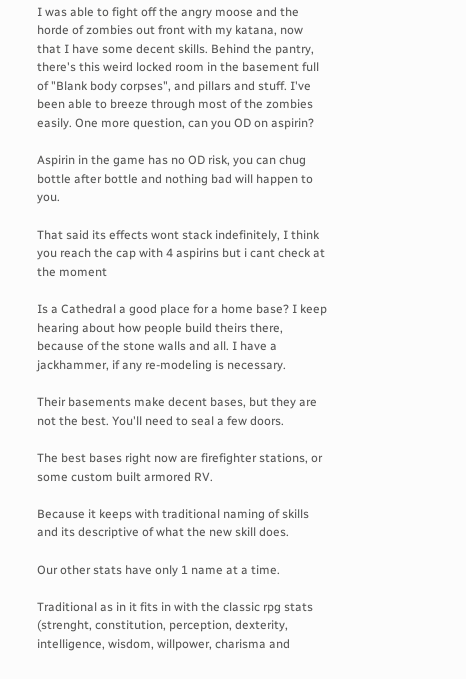I was able to fight off the angry moose and the horde of zombies out front with my katana, now that I have some decent skills. Behind the pantry, there's this weird locked room in the basement full of "Blank body corpses", and pillars and stuff. I've been able to breeze through most of the zombies easily. One more question, can you OD on aspirin?

Aspirin in the game has no OD risk, you can chug bottle after bottle and nothing bad will happen to you.

That said its effects wont stack indefinitely, I think you reach the cap with 4 aspirins but i cant check at the moment

Is a Cathedral a good place for a home base? I keep hearing about how people build theirs there, because of the stone walls and all. I have a jackhammer, if any re-modeling is necessary.

Their basements make decent bases, but they are not the best. You'll need to seal a few doors.

The best bases right now are firefighter stations, or some custom built armored RV.

Because it keeps with traditional naming of skills and its descriptive of what the new skill does.

Our other stats have only 1 name at a time.

Traditional as in it fits in with the classic rpg stats (strenght, constitution, perception, dexterity, intelligence, wisdom, willpower, charisma and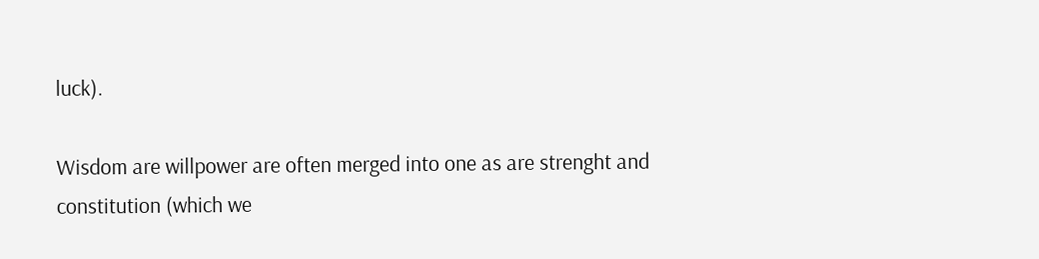luck).

Wisdom are willpower are often merged into one as are strenght and constitution (which we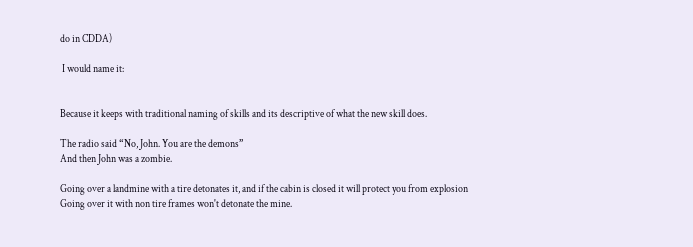do in CDDA)

 I would name it:


Because it keeps with traditional naming of skills and its descriptive of what the new skill does.

The radio said “No, John. You are the demons”
And then John was a zombie.

Going over a landmine with a tire detonates it, and if the cabin is closed it will protect you from explosion
Going over it with non tire frames won't detonate the mine.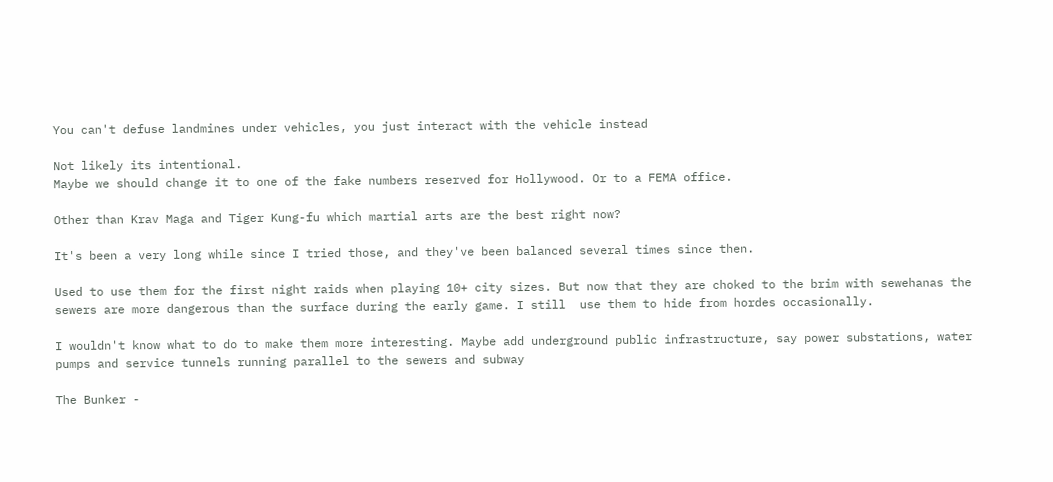You can't defuse landmines under vehicles, you just interact with the vehicle instead

Not likely its intentional.
Maybe we should change it to one of the fake numbers reserved for Hollywood. Or to a FEMA office.

Other than Krav Maga and Tiger Kung-fu which martial arts are the best right now?

It's been a very long while since I tried those, and they've been balanced several times since then.

Used to use them for the first night raids when playing 10+ city sizes. But now that they are choked to the brim with sewehanas the sewers are more dangerous than the surface during the early game. I still  use them to hide from hordes occasionally.

I wouldn't know what to do to make them more interesting. Maybe add underground public infrastructure, say power substations, water pumps and service tunnels running parallel to the sewers and subway

The Bunker -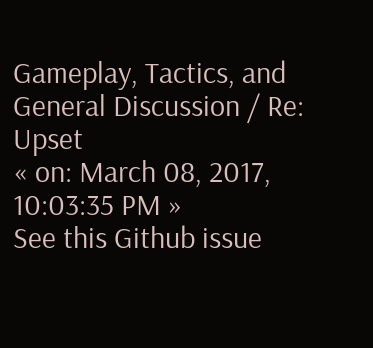Gameplay, Tactics, and General Discussion / Re: Upset
« on: March 08, 2017, 10:03:35 PM »
See this Github issue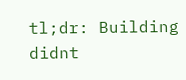tl;dr: Building didnt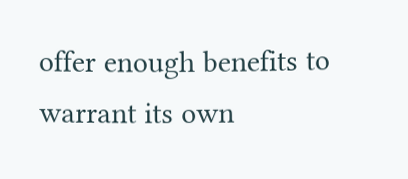offer enough benefits to warrant its own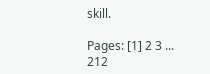skill.

Pages: [1] 2 3 ... 212